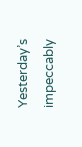Yesterday’s impeccably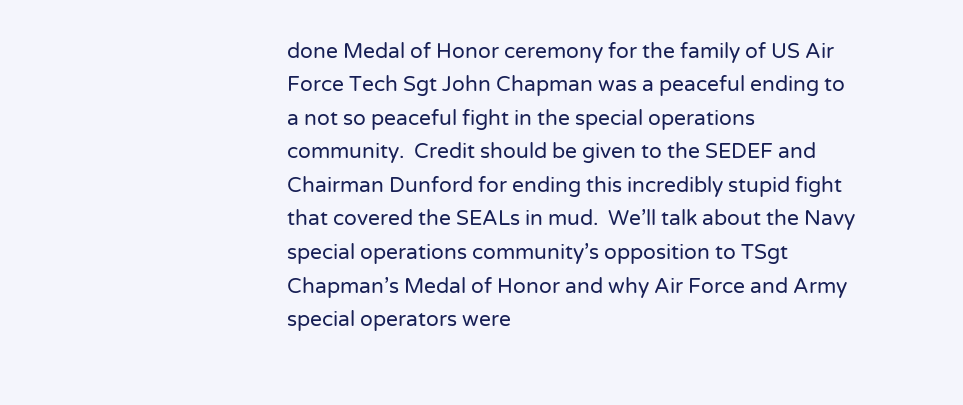done Medal of Honor ceremony for the family of US Air Force Tech Sgt John Chapman was a peaceful ending to a not so peaceful fight in the special operations community.  Credit should be given to the SEDEF and Chairman Dunford for ending this incredibly stupid fight that covered the SEALs in mud.  We’ll talk about the Navy special operations community’s opposition to TSgt Chapman’s Medal of Honor and why Air Force and Army special operators were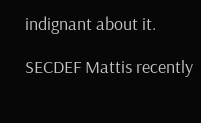indignant about it.

SECDEF Mattis recently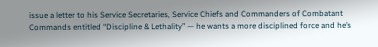issue a letter to his Service Secretaries, Service Chiefs and Commanders of Combatant Commands entitled “Discipline & Lethality” — he wants a more disciplined force and he’s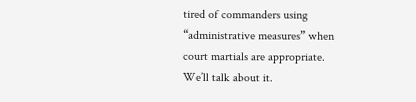tired of commanders using “administrative measures” when court martials are appropriate.  We’ll talk about it.